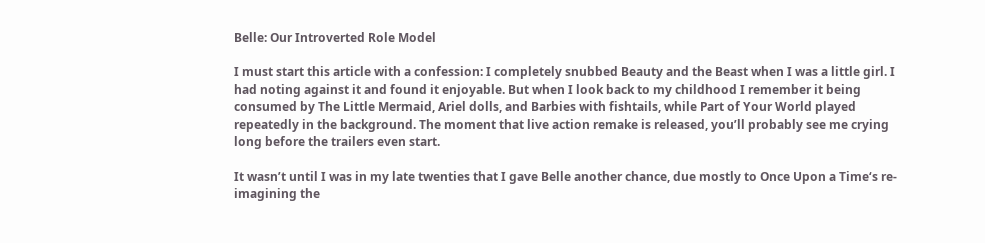Belle: Our Introverted Role Model

I must start this article with a confession: I completely snubbed Beauty and the Beast when I was a little girl. I had noting against it and found it enjoyable. But when I look back to my childhood I remember it being consumed by The Little Mermaid, Ariel dolls, and Barbies with fishtails, while Part of Your World played repeatedly in the background. The moment that live action remake is released, you’ll probably see me crying long before the trailers even start.

It wasn’t until I was in my late twenties that I gave Belle another chance, due mostly to Once Upon a Time‘s re-imagining the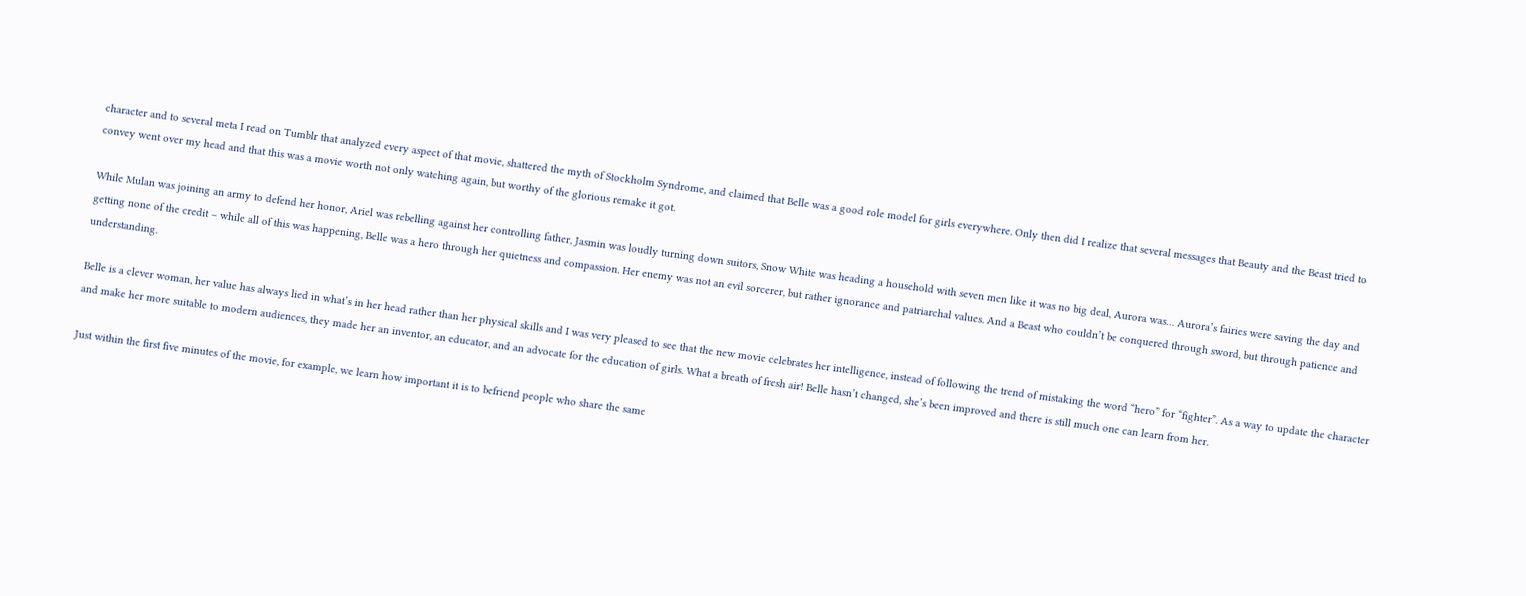character and to several meta I read on Tumblr that analyzed every aspect of that movie, shattered the myth of Stockholm Syndrome, and claimed that Belle was a good role model for girls everywhere. Only then did I realize that several messages that Beauty and the Beast tried to convey went over my head and that this was a movie worth not only watching again, but worthy of the glorious remake it got.

While Mulan was joining an army to defend her honor, Ariel was rebelling against her controlling father, Jasmin was loudly turning down suitors, Snow White was heading a household with seven men like it was no big deal, Aurora was… Aurora’s fairies were saving the day and getting none of the credit – while all of this was happening, Belle was a hero through her quietness and compassion. Her enemy was not an evil sorcerer, but rather ignorance and patriarchal values. And a Beast who couldn’t be conquered through sword, but through patience and understanding.

Belle is a clever woman, her value has always lied in what’s in her head rather than her physical skills and I was very pleased to see that the new movie celebrates her intelligence, instead of following the trend of mistaking the word “hero” for “fighter”. As a way to update the character and make her more suitable to modern audiences, they made her an inventor, an educator, and an advocate for the education of girls. What a breath of fresh air! Belle hasn’t changed, she’s been improved and there is still much one can learn from her.

Just within the first five minutes of the movie, for example, we learn how important it is to befriend people who share the same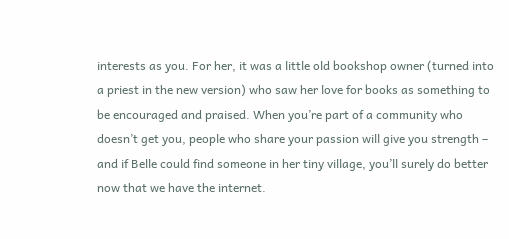interests as you. For her, it was a little old bookshop owner (turned into a priest in the new version) who saw her love for books as something to be encouraged and praised. When you’re part of a community who doesn’t get you, people who share your passion will give you strength – and if Belle could find someone in her tiny village, you’ll surely do better now that we have the internet.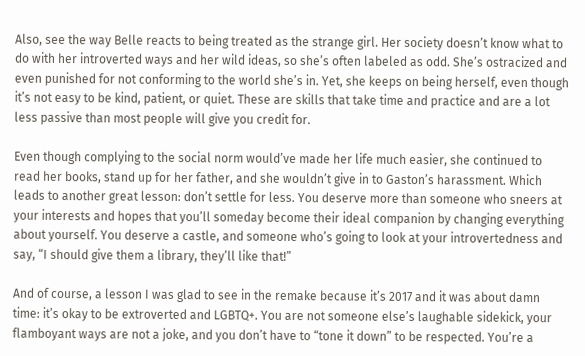Also, see the way Belle reacts to being treated as the strange girl. Her society doesn’t know what to do with her introverted ways and her wild ideas, so she’s often labeled as odd. She’s ostracized and even punished for not conforming to the world she’s in. Yet, she keeps on being herself, even though it’s not easy to be kind, patient, or quiet. These are skills that take time and practice and are a lot less passive than most people will give you credit for.

Even though complying to the social norm would’ve made her life much easier, she continued to read her books, stand up for her father, and she wouldn’t give in to Gaston’s harassment. Which leads to another great lesson: don’t settle for less. You deserve more than someone who sneers at your interests and hopes that you’ll someday become their ideal companion by changing everything about yourself. You deserve a castle, and someone who’s going to look at your introvertedness and say, “I should give them a library, they’ll like that!”

And of course, a lesson I was glad to see in the remake because it’s 2017 and it was about damn time: it’s okay to be extroverted and LGBTQ+. You are not someone else’s laughable sidekick, your flamboyant ways are not a joke, and you don’t have to “tone it down” to be respected. You’re a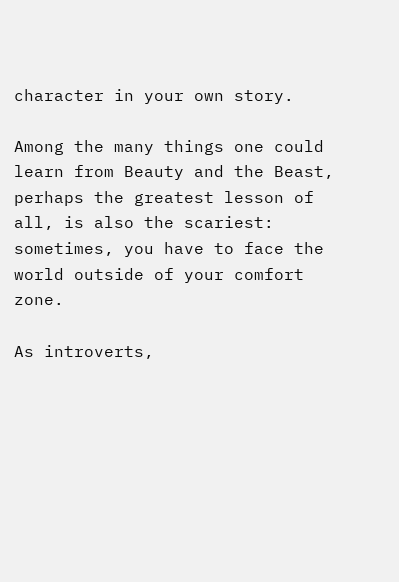character in your own story.

Among the many things one could learn from Beauty and the Beast, perhaps the greatest lesson of all, is also the scariest: sometimes, you have to face the world outside of your comfort zone.

As introverts,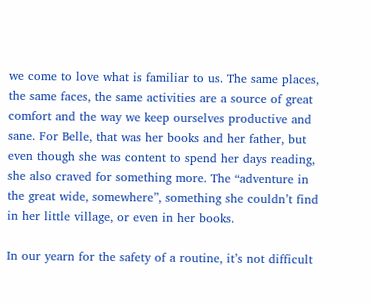we come to love what is familiar to us. The same places, the same faces, the same activities are a source of great comfort and the way we keep ourselves productive and sane. For Belle, that was her books and her father, but even though she was content to spend her days reading, she also craved for something more. The “adventure in the great wide, somewhere”, something she couldn’t find in her little village, or even in her books.

In our yearn for the safety of a routine, it’s not difficult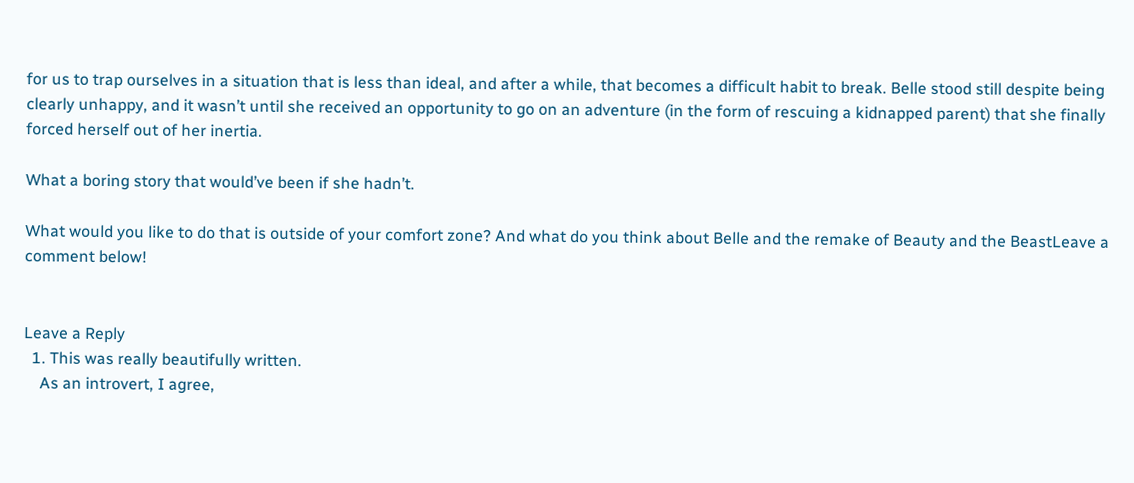for us to trap ourselves in a situation that is less than ideal, and after a while, that becomes a difficult habit to break. Belle stood still despite being clearly unhappy, and it wasn’t until she received an opportunity to go on an adventure (in the form of rescuing a kidnapped parent) that she finally forced herself out of her inertia.

What a boring story that would’ve been if she hadn’t.

What would you like to do that is outside of your comfort zone? And what do you think about Belle and the remake of Beauty and the BeastLeave a comment below!


Leave a Reply
  1. This was really beautifully written.
    As an introvert, I agree,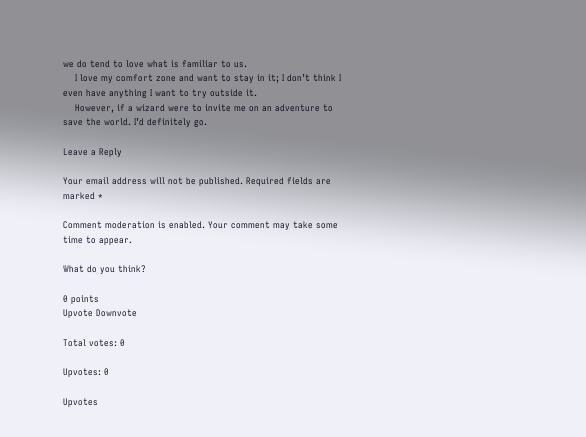we do tend to love what is familiar to us.
    I love my comfort zone and want to stay in it; I don’t think I even have anything I want to try outside it.
    However, if a wizard were to invite me on an adventure to save the world. I’d definitely go.

Leave a Reply

Your email address will not be published. Required fields are marked *

Comment moderation is enabled. Your comment may take some time to appear.

What do you think?

0 points
Upvote Downvote

Total votes: 0

Upvotes: 0

Upvotes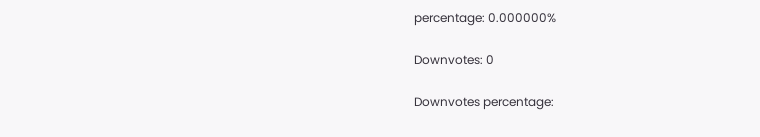percentage: 0.000000%

Downvotes: 0

Downvotes percentage: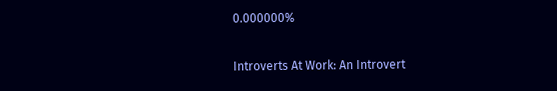0.000000%

Introverts At Work: An Introvert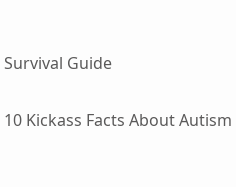Survival Guide

10 Kickass Facts About Autism